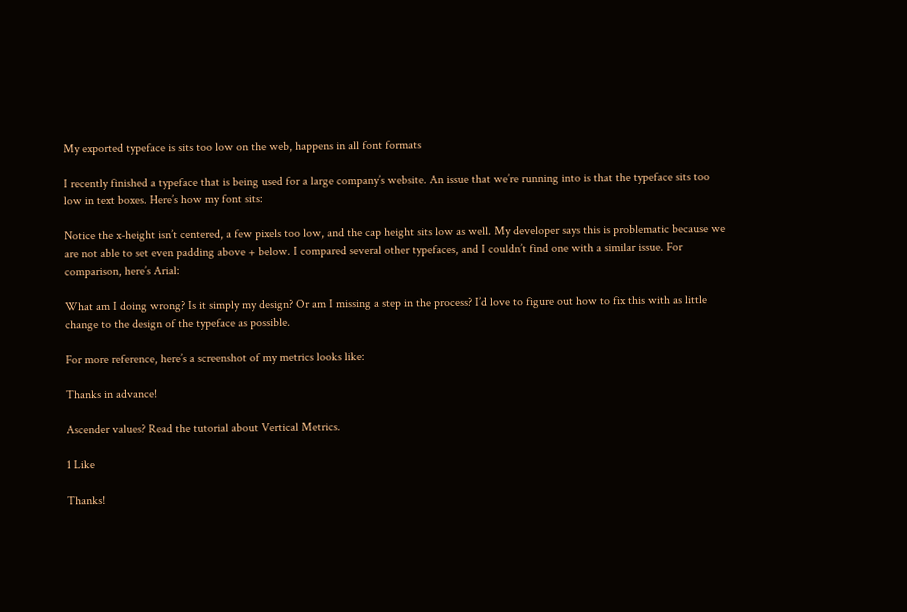My exported typeface is sits too low on the web, happens in all font formats

I recently finished a typeface that is being used for a large company’s website. An issue that we’re running into is that the typeface sits too low in text boxes. Here’s how my font sits:

Notice the x-height isn’t centered, a few pixels too low, and the cap height sits low as well. My developer says this is problematic because we are not able to set even padding above + below. I compared several other typefaces, and I couldn’t find one with a similar issue. For comparison, here’s Arial:

What am I doing wrong? Is it simply my design? Or am I missing a step in the process? I’d love to figure out how to fix this with as little change to the design of the typeface as possible.

For more reference, here’s a screenshot of my metrics looks like:

Thanks in advance!

Ascender values? Read the tutorial about Vertical Metrics.

1 Like

Thanks!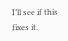I’ll see if this fixes it.